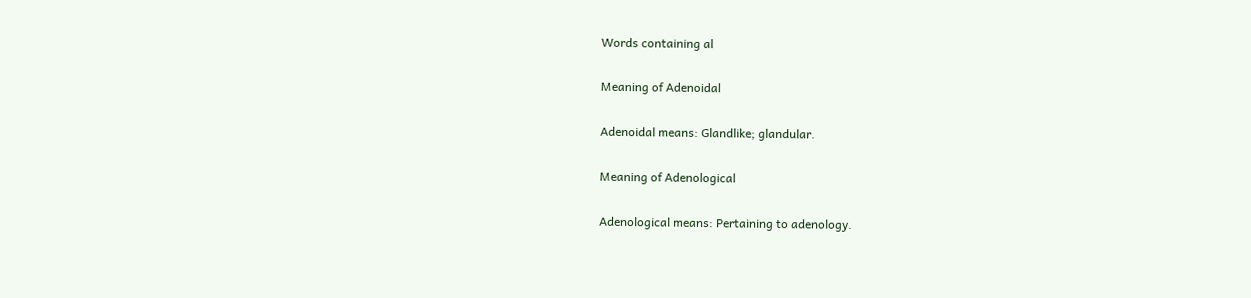Words containing al

Meaning of Adenoidal

Adenoidal means: Glandlike; glandular.

Meaning of Adenological

Adenological means: Pertaining to adenology.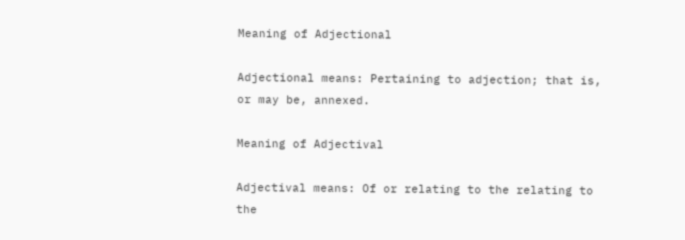Meaning of Adjectional

Adjectional means: Pertaining to adjection; that is, or may be, annexed.

Meaning of Adjectival

Adjectival means: Of or relating to the relating to the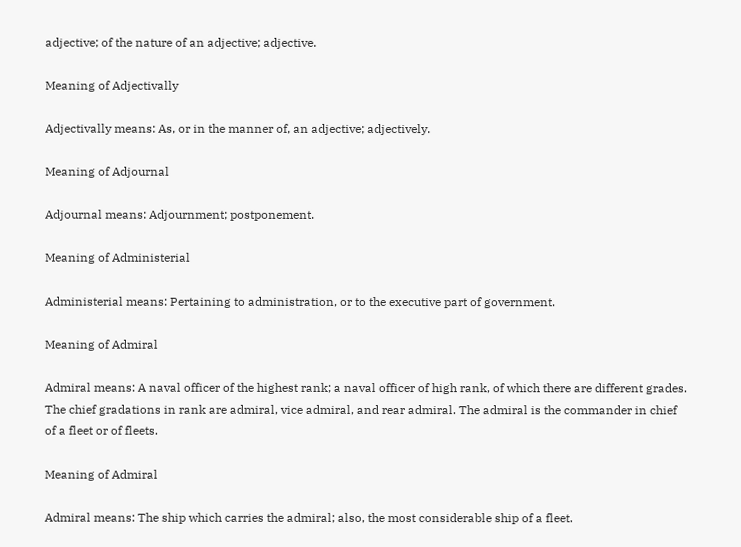adjective; of the nature of an adjective; adjective.

Meaning of Adjectivally

Adjectivally means: As, or in the manner of, an adjective; adjectively.

Meaning of Adjournal

Adjournal means: Adjournment; postponement.

Meaning of Administerial

Administerial means: Pertaining to administration, or to the executive part of government.

Meaning of Admiral

Admiral means: A naval officer of the highest rank; a naval officer of high rank, of which there are different grades. The chief gradations in rank are admiral, vice admiral, and rear admiral. The admiral is the commander in chief of a fleet or of fleets.

Meaning of Admiral

Admiral means: The ship which carries the admiral; also, the most considerable ship of a fleet.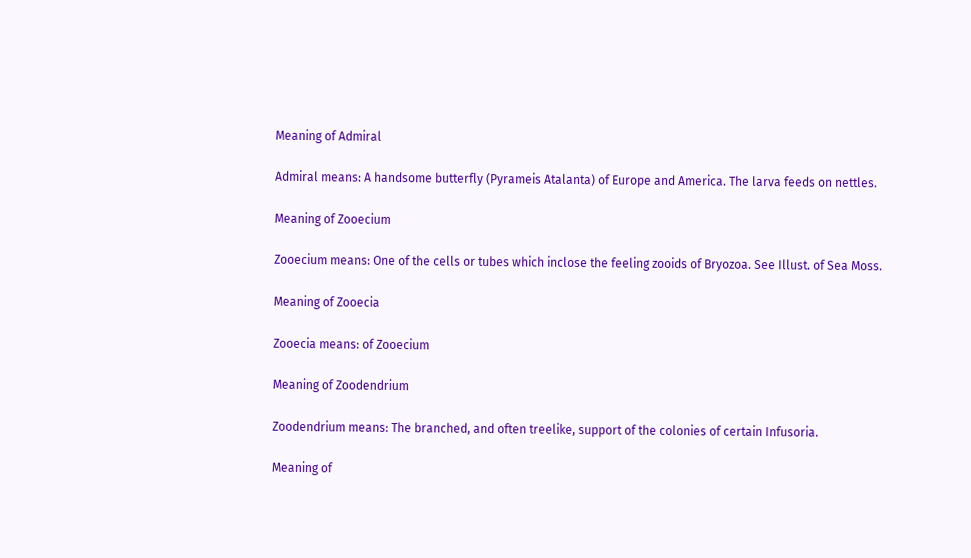Meaning of Admiral

Admiral means: A handsome butterfly (Pyrameis Atalanta) of Europe and America. The larva feeds on nettles.

Meaning of Zooecium

Zooecium means: One of the cells or tubes which inclose the feeling zooids of Bryozoa. See Illust. of Sea Moss.

Meaning of Zooecia

Zooecia means: of Zooecium

Meaning of Zoodendrium

Zoodendrium means: The branched, and often treelike, support of the colonies of certain Infusoria.

Meaning of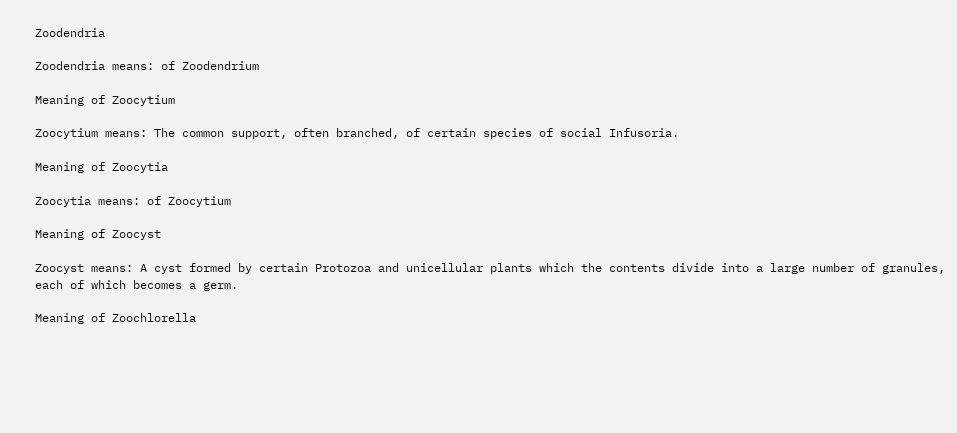Zoodendria

Zoodendria means: of Zoodendrium

Meaning of Zoocytium

Zoocytium means: The common support, often branched, of certain species of social Infusoria.

Meaning of Zoocytia

Zoocytia means: of Zoocytium

Meaning of Zoocyst

Zoocyst means: A cyst formed by certain Protozoa and unicellular plants which the contents divide into a large number of granules, each of which becomes a germ.

Meaning of Zoochlorella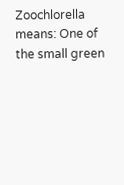Zoochlorella means: One of the small green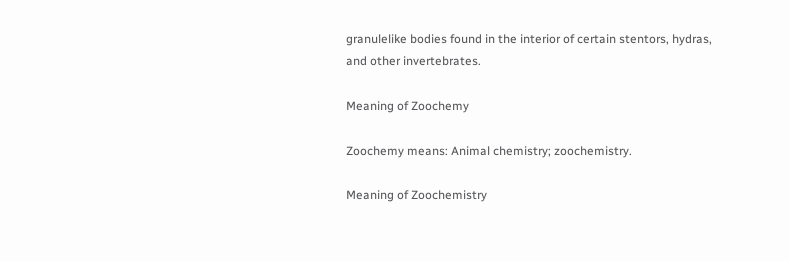granulelike bodies found in the interior of certain stentors, hydras, and other invertebrates.

Meaning of Zoochemy

Zoochemy means: Animal chemistry; zoochemistry.

Meaning of Zoochemistry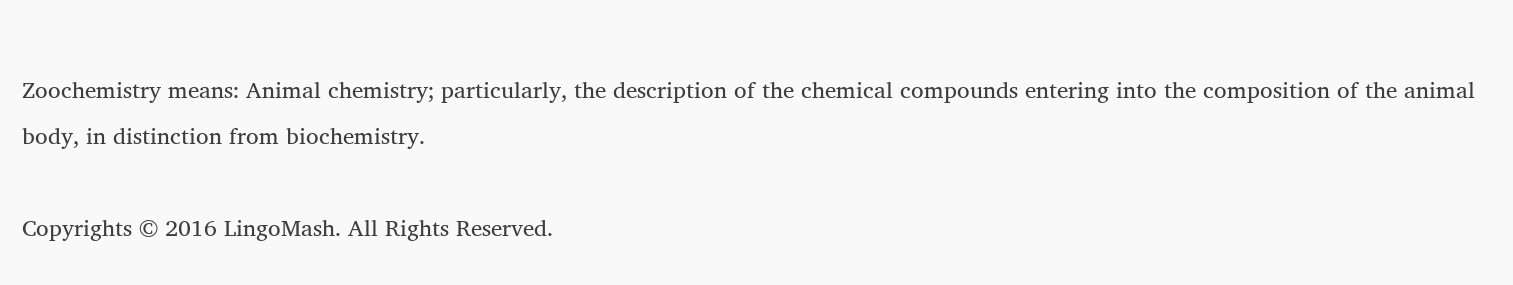Zoochemistry means: Animal chemistry; particularly, the description of the chemical compounds entering into the composition of the animal body, in distinction from biochemistry.

Copyrights © 2016 LingoMash. All Rights Reserved.